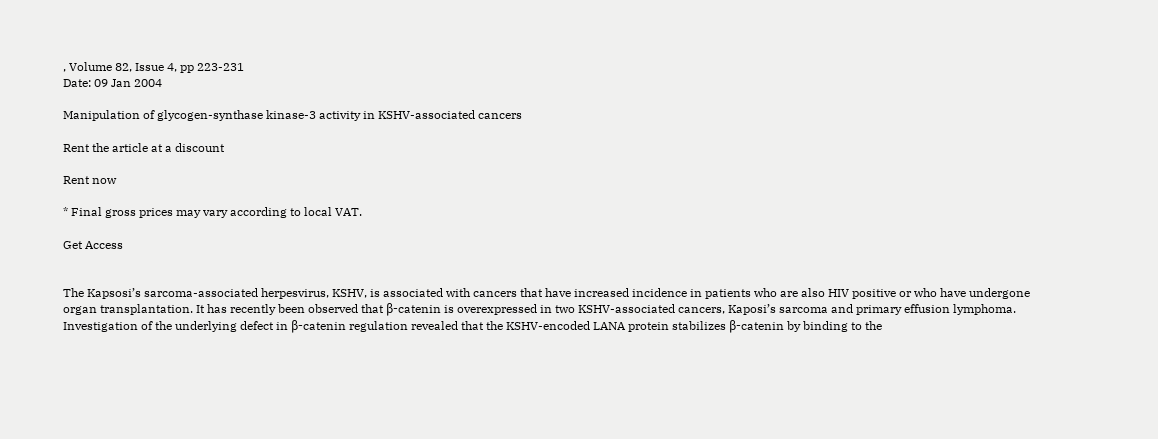, Volume 82, Issue 4, pp 223-231
Date: 09 Jan 2004

Manipulation of glycogen-synthase kinase-3 activity in KSHV-associated cancers

Rent the article at a discount

Rent now

* Final gross prices may vary according to local VAT.

Get Access


The Kapsosi’s sarcoma-associated herpesvirus, KSHV, is associated with cancers that have increased incidence in patients who are also HIV positive or who have undergone organ transplantation. It has recently been observed that β-catenin is overexpressed in two KSHV-associated cancers, Kaposi’s sarcoma and primary effusion lymphoma. Investigation of the underlying defect in β-catenin regulation revealed that the KSHV-encoded LANA protein stabilizes β-catenin by binding to the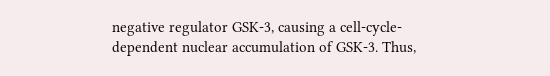negative regulator GSK-3, causing a cell-cycle-dependent nuclear accumulation of GSK-3. Thus,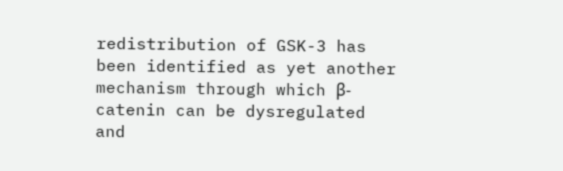redistribution of GSK-3 has been identified as yet another mechanism through which β-catenin can be dysregulated and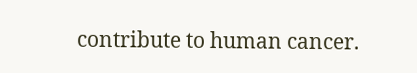contribute to human cancer.